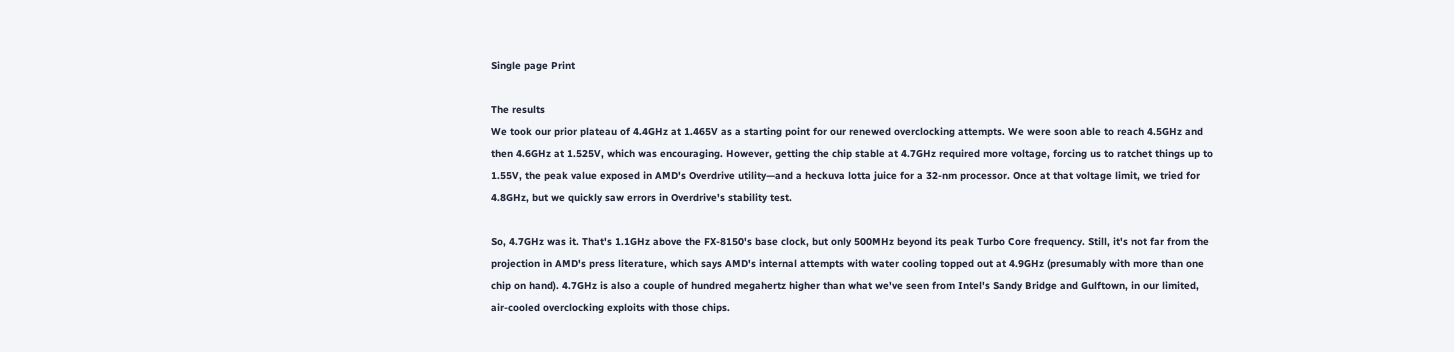Single page Print

The results
We took our prior plateau of 4.4GHz at 1.465V as a starting point for our renewed overclocking attempts. We were soon able to reach 4.5GHz and then 4.6GHz at 1.525V, which was encouraging. However, getting the chip stable at 4.7GHz required more voltage, forcing us to ratchet things up to 1.55V, the peak value exposed in AMD's Overdrive utility—and a heckuva lotta juice for a 32-nm processor. Once at that voltage limit, we tried for 4.8GHz, but we quickly saw errors in Overdrive's stability test.

So, 4.7GHz was it. That's 1.1GHz above the FX-8150's base clock, but only 500MHz beyond its peak Turbo Core frequency. Still, it's not far from the projection in AMD's press literature, which says AMD's internal attempts with water cooling topped out at 4.9GHz (presumably with more than one chip on hand). 4.7GHz is also a couple of hundred megahertz higher than what we've seen from Intel's Sandy Bridge and Gulftown, in our limited, air-cooled overclocking exploits with those chips.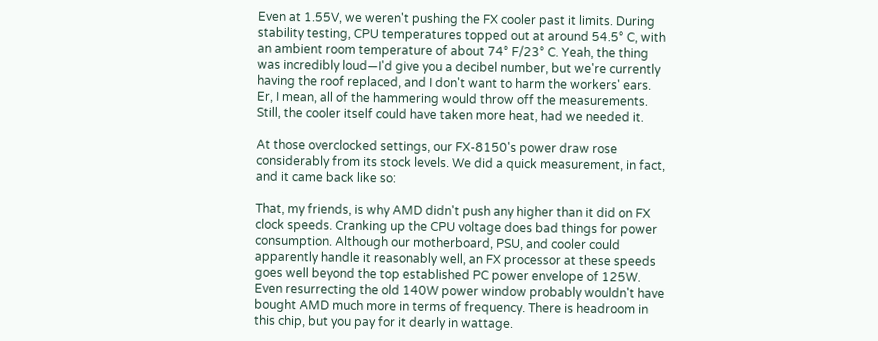Even at 1.55V, we weren't pushing the FX cooler past it limits. During stability testing, CPU temperatures topped out at around 54.5° C, with an ambient room temperature of about 74° F/23° C. Yeah, the thing was incredibly loud—I'd give you a decibel number, but we're currently having the roof replaced, and I don't want to harm the workers' ears. Er, I mean, all of the hammering would throw off the measurements. Still, the cooler itself could have taken more heat, had we needed it.

At those overclocked settings, our FX-8150's power draw rose considerably from its stock levels. We did a quick measurement, in fact, and it came back like so:

That, my friends, is why AMD didn't push any higher than it did on FX clock speeds. Cranking up the CPU voltage does bad things for power consumption. Although our motherboard, PSU, and cooler could apparently handle it reasonably well, an FX processor at these speeds goes well beyond the top established PC power envelope of 125W. Even resurrecting the old 140W power window probably wouldn't have bought AMD much more in terms of frequency. There is headroom in this chip, but you pay for it dearly in wattage.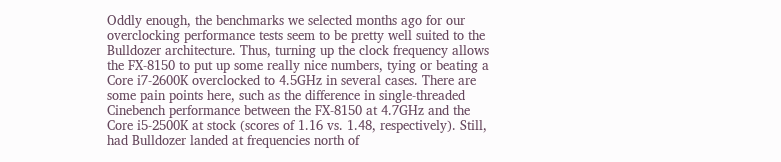Oddly enough, the benchmarks we selected months ago for our overclocking performance tests seem to be pretty well suited to the Bulldozer architecture. Thus, turning up the clock frequency allows the FX-8150 to put up some really nice numbers, tying or beating a Core i7-2600K overclocked to 4.5GHz in several cases. There are some pain points here, such as the difference in single-threaded Cinebench performance between the FX-8150 at 4.7GHz and the Core i5-2500K at stock (scores of 1.16 vs. 1.48, respectively). Still, had Bulldozer landed at frequencies north of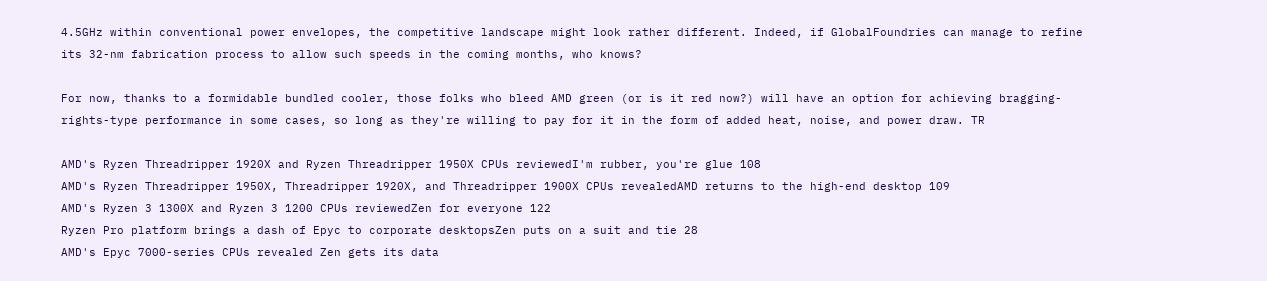4.5GHz within conventional power envelopes, the competitive landscape might look rather different. Indeed, if GlobalFoundries can manage to refine its 32-nm fabrication process to allow such speeds in the coming months, who knows?

For now, thanks to a formidable bundled cooler, those folks who bleed AMD green (or is it red now?) will have an option for achieving bragging-rights-type performance in some cases, so long as they're willing to pay for it in the form of added heat, noise, and power draw. TR

AMD's Ryzen Threadripper 1920X and Ryzen Threadripper 1950X CPUs reviewedI'm rubber, you're glue 108
AMD's Ryzen Threadripper 1950X, Threadripper 1920X, and Threadripper 1900X CPUs revealedAMD returns to the high-end desktop 109
AMD's Ryzen 3 1300X and Ryzen 3 1200 CPUs reviewedZen for everyone 122
Ryzen Pro platform brings a dash of Epyc to corporate desktopsZen puts on a suit and tie 28
AMD's Epyc 7000-series CPUs revealed Zen gets its data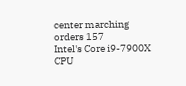center marching orders 157
Intel's Core i9-7900X CPU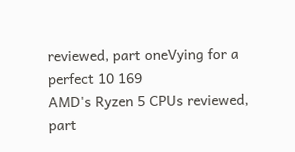reviewed, part oneVying for a perfect 10 169
AMD's Ryzen 5 CPUs reviewed, part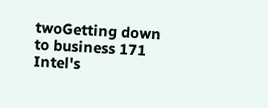twoGetting down to business 171
Intel's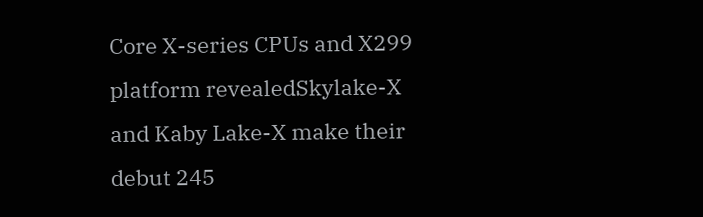Core X-series CPUs and X299 platform revealedSkylake-X and Kaby Lake-X make their debut 245